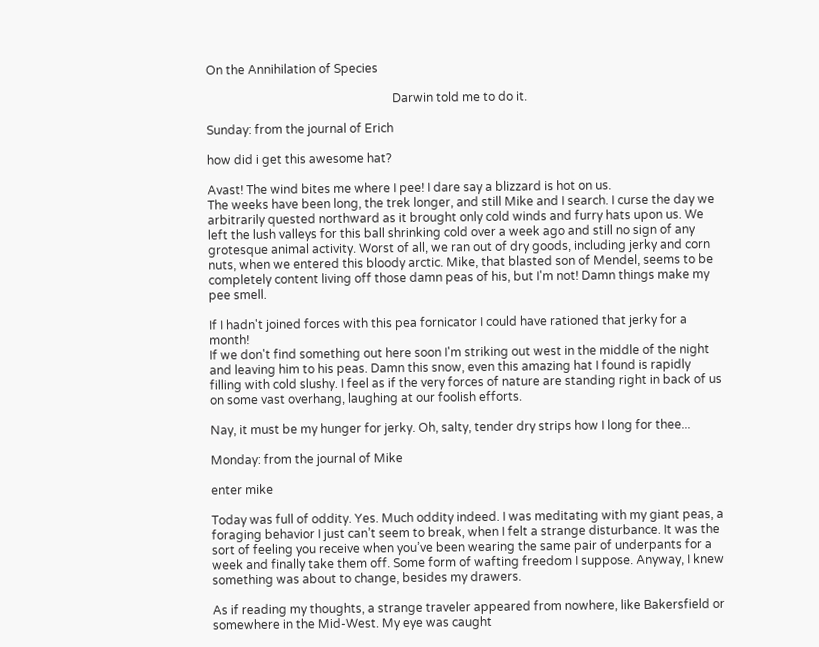On the Annihilation of Species

                                                              Darwin told me to do it.

Sunday: from the journal of Erich

how did i get this awesome hat?

Avast! The wind bites me where I pee! I dare say a blizzard is hot on us.
The weeks have been long, the trek longer, and still Mike and I search. I curse the day we arbitrarily quested northward as it brought only cold winds and furry hats upon us. We left the lush valleys for this ball shrinking cold over a week ago and still no sign of any grotesque animal activity. Worst of all, we ran out of dry goods, including jerky and corn nuts, when we entered this bloody arctic. Mike, that blasted son of Mendel, seems to be completely content living off those damn peas of his, but I'm not! Damn things make my pee smell.

If I hadn't joined forces with this pea fornicator I could have rationed that jerky for a month!
If we don't find something out here soon I'm striking out west in the middle of the night and leaving him to his peas. Damn this snow, even this amazing hat I found is rapidly filling with cold slushy. I feel as if the very forces of nature are standing right in back of us on some vast overhang, laughing at our foolish efforts.

Nay, it must be my hunger for jerky. Oh, salty, tender dry strips how I long for thee...

Monday: from the journal of Mike

enter mike

Today was full of oddity. Yes. Much oddity indeed. I was meditating with my giant peas, a foraging behavior I just can’t seem to break, when I felt a strange disturbance. It was the sort of feeling you receive when you’ve been wearing the same pair of underpants for a week and finally take them off. Some form of wafting freedom I suppose. Anyway, I knew something was about to change, besides my drawers.

As if reading my thoughts, a strange traveler appeared from nowhere, like Bakersfield or somewhere in the Mid-West. My eye was caught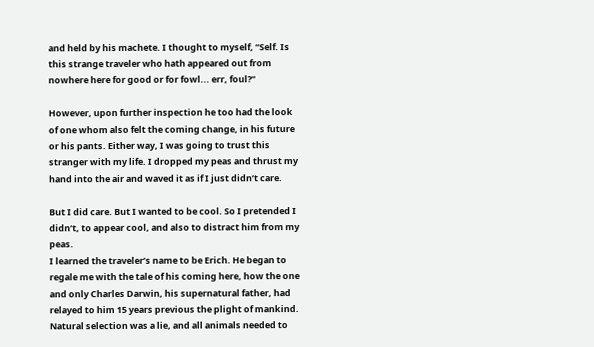and held by his machete. I thought to myself, “Self. Is this strange traveler who hath appeared out from nowhere here for good or for fowl... err, foul?”

However, upon further inspection he too had the look of one whom also felt the coming change, in his future or his pants. Either way, I was going to trust this stranger with my life. I dropped my peas and thrust my hand into the air and waved it as if I just didn’t care.

But I did care. But I wanted to be cool. So I pretended I didn’t, to appear cool, and also to distract him from my peas.
I learned the traveler’s name to be Erich. He began to regale me with the tale of his coming here, how the one and only Charles Darwin, his supernatural father, had relayed to him 15 years previous the plight of mankind. Natural selection was a lie, and all animals needed to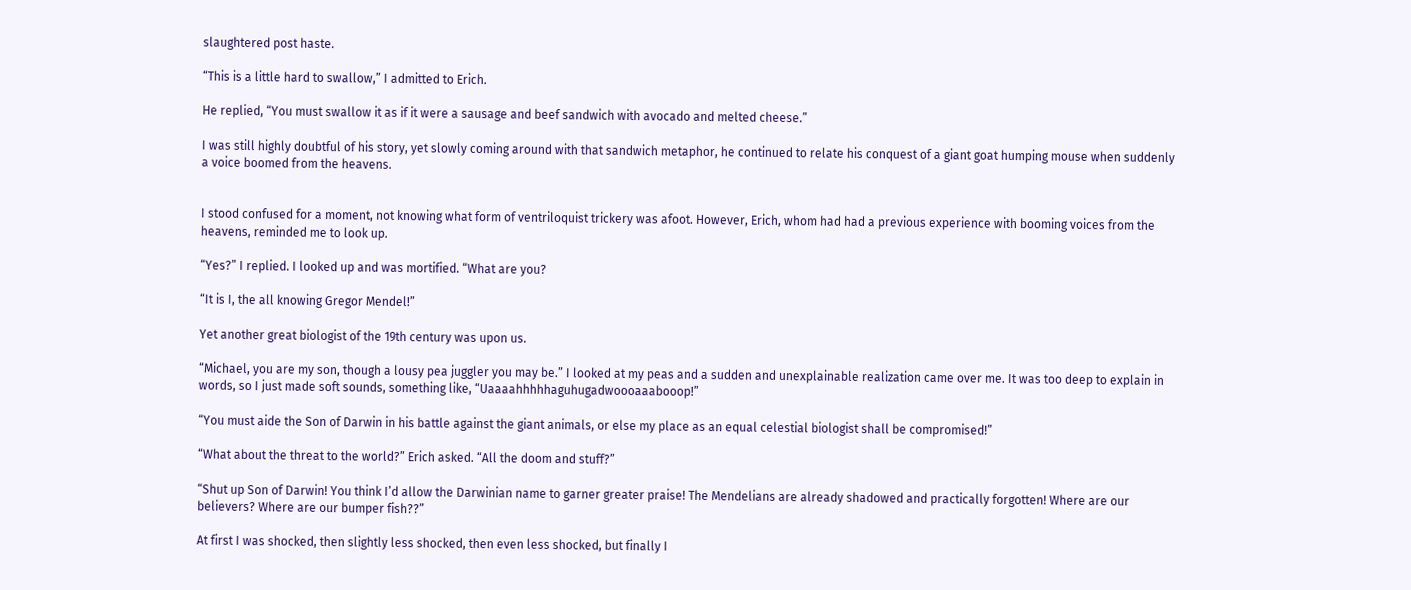slaughtered post haste.

“This is a little hard to swallow,” I admitted to Erich.

He replied, “You must swallow it as if it were a sausage and beef sandwich with avocado and melted cheese.”

I was still highly doubtful of his story, yet slowly coming around with that sandwich metaphor, he continued to relate his conquest of a giant goat humping mouse when suddenly a voice boomed from the heavens.


I stood confused for a moment, not knowing what form of ventriloquist trickery was afoot. However, Erich, whom had had a previous experience with booming voices from the heavens, reminded me to look up.

“Yes?” I replied. I looked up and was mortified. “What are you?

“It is I, the all knowing Gregor Mendel!”

Yet another great biologist of the 19th century was upon us.

“Michael, you are my son, though a lousy pea juggler you may be.” I looked at my peas and a sudden and unexplainable realization came over me. It was too deep to explain in words, so I just made soft sounds, something like, “Uaaaahhhhhaguhugadwoooaaabooop!”

“You must aide the Son of Darwin in his battle against the giant animals, or else my place as an equal celestial biologist shall be compromised!”

“What about the threat to the world?” Erich asked. “All the doom and stuff?”

“Shut up Son of Darwin! You think I’d allow the Darwinian name to garner greater praise! The Mendelians are already shadowed and practically forgotten! Where are our believers? Where are our bumper fish??”

At first I was shocked, then slightly less shocked, then even less shocked, but finally I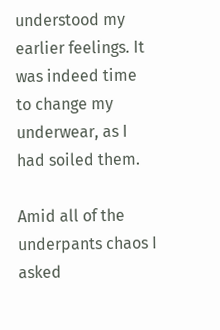understood my earlier feelings. It was indeed time to change my underwear, as I had soiled them.

Amid all of the underpants chaos I asked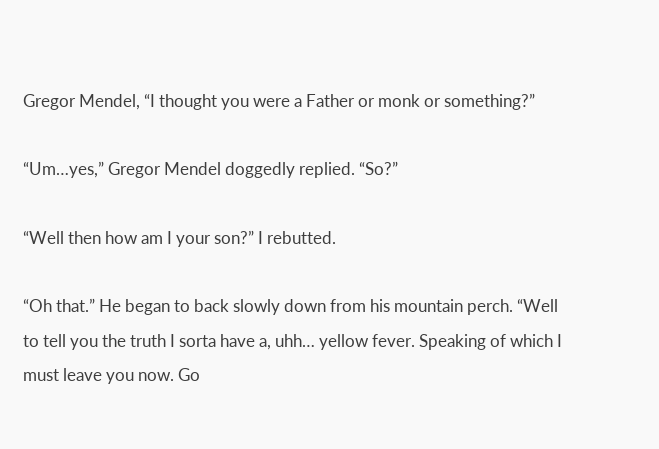Gregor Mendel, “I thought you were a Father or monk or something?”

“Um…yes,” Gregor Mendel doggedly replied. “So?”

“Well then how am I your son?” I rebutted.

“Oh that.” He began to back slowly down from his mountain perch. “Well to tell you the truth I sorta have a, uhh… yellow fever. Speaking of which I must leave you now. Go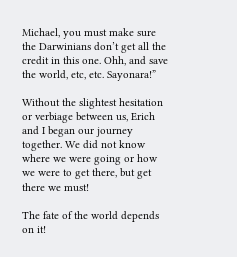Michael, you must make sure the Darwinians don’t get all the credit in this one. Ohh, and save the world, etc, etc. Sayonara!”

Without the slightest hesitation or verbiage between us, Erich and I began our journey together. We did not know where we were going or how we were to get there, but get there we must!

The fate of the world depends on it!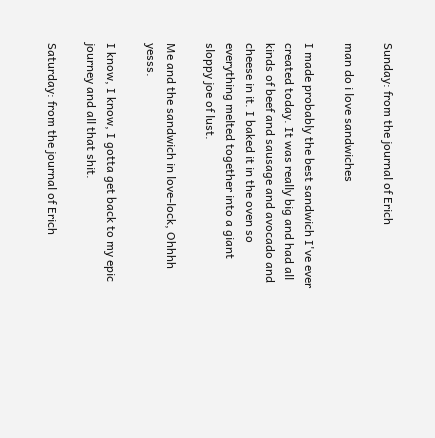Sunday: from the journal of Erich

man do i love sandwiches

I made probably the best sandwich I've ever created today. It was really big and had all kinds of beef and sausage and avocado and cheese in it. I baked it in the oven so everything melted together into a giant sloppy joe of lust.

Me and the sandwich in love-lock, Ohhhh yesss.

I know, I know, I gotta get back to my epic journey and all that shit.

Saturday: from the journal of Erich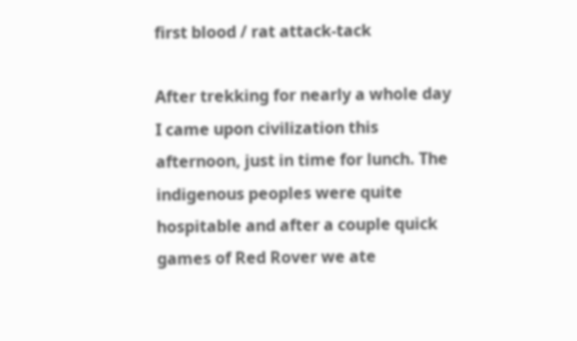first blood / rat attack-tack

After trekking for nearly a whole day I came upon civilization this afternoon, just in time for lunch. The indigenous peoples were quite hospitable and after a couple quick games of Red Rover we ate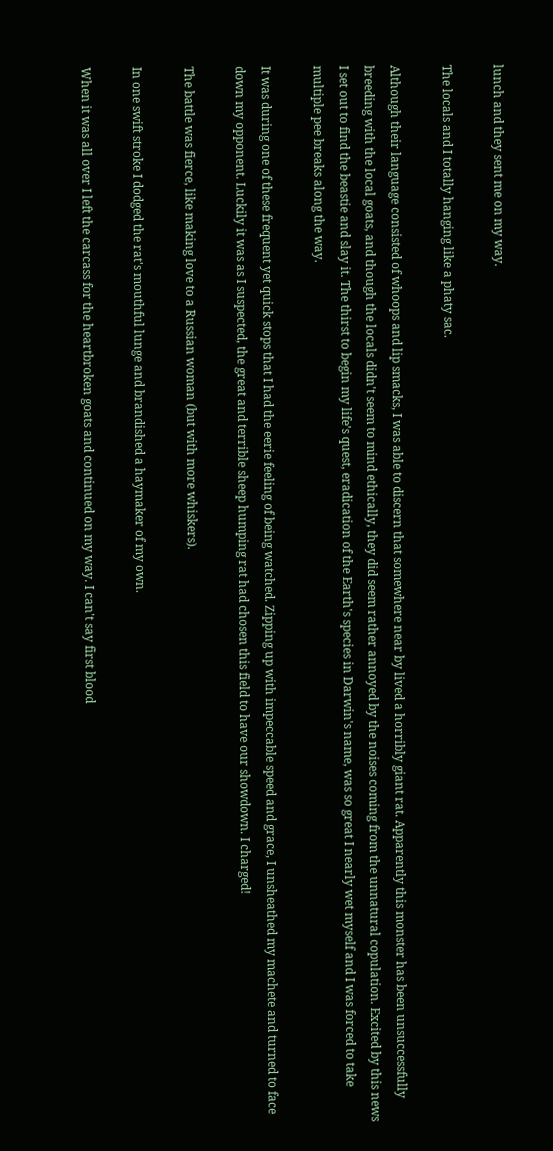lunch and they sent me on my way.

The locals and I totally hanging like a phaty sac.

Although their language consisted of whoops and lip smacks, I was able to discern that somewhere near by lived a horribly giant rat. Apparently this monster has been unsuccessfully breeding with the local goats, and though the locals didn't seem to mind ethically, they did seem rather annoyed by the noises coming from the unnatural copulation. Excited by this news I set out to find the beastie and slay it. The thirst to begin my life’s quest, eradication of the Earth's species in Darwin's name, was so great I nearly wet myself and I was forced to take multiple pee breaks along the way.

It was during one of these frequent yet quick stops that I had the eerie feeling of being watched. Zipping up with impeccable speed and grace, I unsheathed my machete and turned to face down my opponent. Luckily it was as I suspected, the great and terrible sheep humping rat had chosen this field to have our showdown. I charged!

The battle was fierce, like making love to a Russian woman (but with more whiskers).

In one swift stroke I dodged the rat's mouthful lunge and brandished a haymaker of my own.

When it was all over I left the carcass for the heartbroken goats and continued on my way. I can't say first blood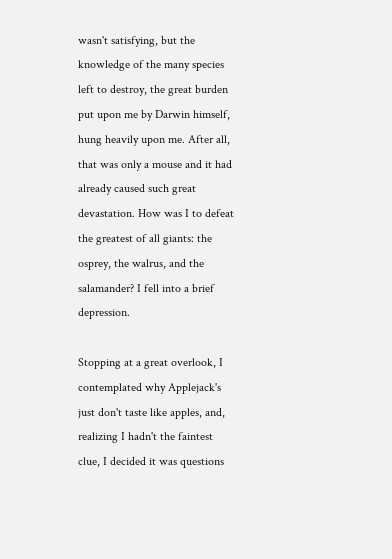wasn't satisfying, but the knowledge of the many species left to destroy, the great burden put upon me by Darwin himself, hung heavily upon me. After all, that was only a mouse and it had already caused such great devastation. How was I to defeat the greatest of all giants: the osprey, the walrus, and the salamander? I fell into a brief depression.

Stopping at a great overlook, I contemplated why Applejack's just don't taste like apples, and, realizing I hadn't the faintest clue, I decided it was questions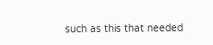such as this that needed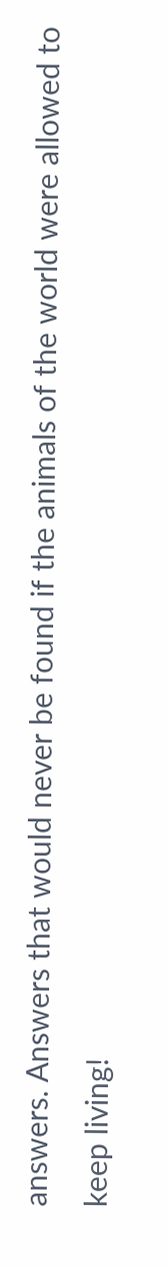answers. Answers that would never be found if the animals of the world were allowed to keep living!